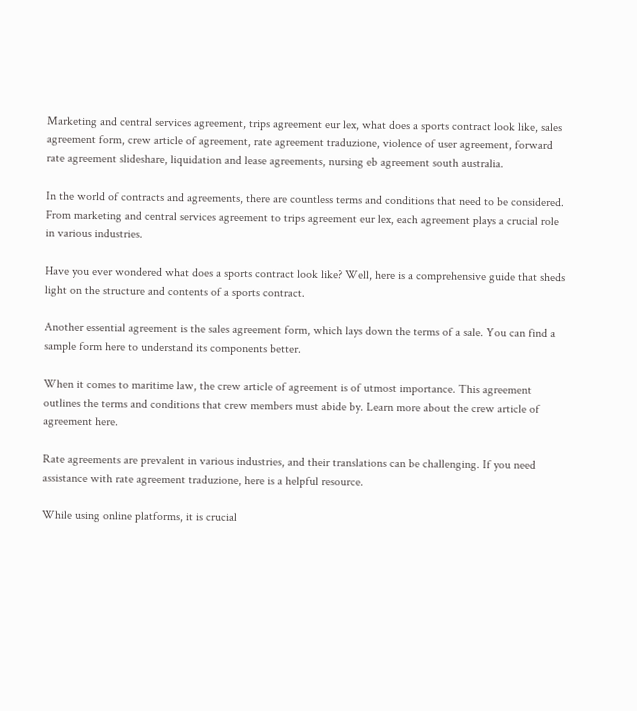Marketing and central services agreement, trips agreement eur lex, what does a sports contract look like, sales agreement form, crew article of agreement, rate agreement traduzione, violence of user agreement, forward rate agreement slideshare, liquidation and lease agreements, nursing eb agreement south australia.

In the world of contracts and agreements, there are countless terms and conditions that need to be considered. From marketing and central services agreement to trips agreement eur lex, each agreement plays a crucial role in various industries.

Have you ever wondered what does a sports contract look like? Well, here is a comprehensive guide that sheds light on the structure and contents of a sports contract.

Another essential agreement is the sales agreement form, which lays down the terms of a sale. You can find a sample form here to understand its components better.

When it comes to maritime law, the crew article of agreement is of utmost importance. This agreement outlines the terms and conditions that crew members must abide by. Learn more about the crew article of agreement here.

Rate agreements are prevalent in various industries, and their translations can be challenging. If you need assistance with rate agreement traduzione, here is a helpful resource.

While using online platforms, it is crucial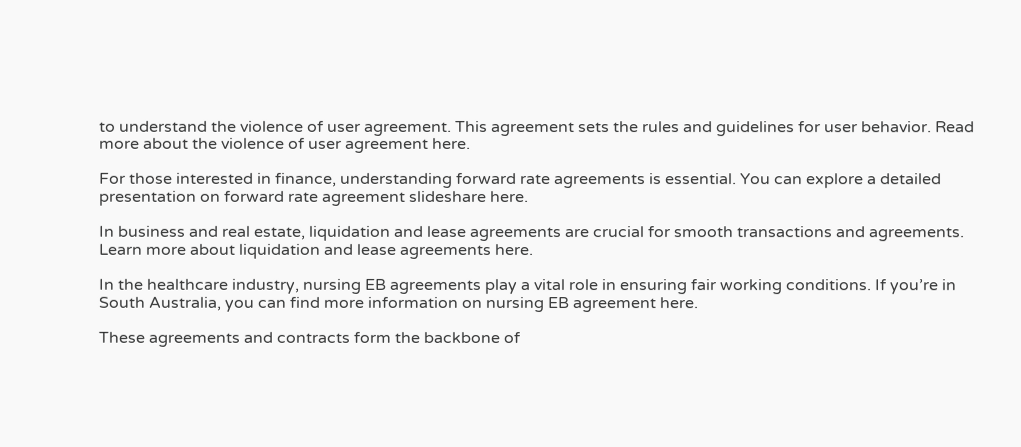to understand the violence of user agreement. This agreement sets the rules and guidelines for user behavior. Read more about the violence of user agreement here.

For those interested in finance, understanding forward rate agreements is essential. You can explore a detailed presentation on forward rate agreement slideshare here.

In business and real estate, liquidation and lease agreements are crucial for smooth transactions and agreements. Learn more about liquidation and lease agreements here.

In the healthcare industry, nursing EB agreements play a vital role in ensuring fair working conditions. If you’re in South Australia, you can find more information on nursing EB agreement here.

These agreements and contracts form the backbone of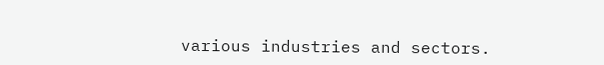various industries and sectors.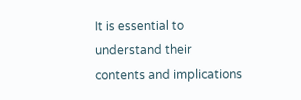It is essential to understand their contents and implications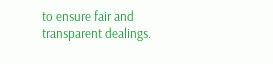to ensure fair and transparent dealings.